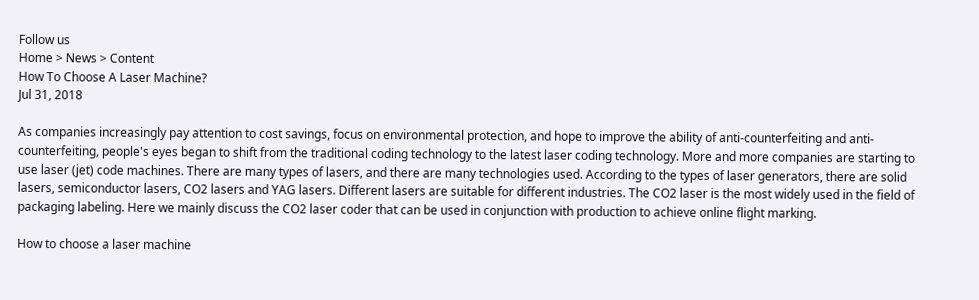Follow us
Home > News > Content
How To Choose A Laser Machine?
Jul 31, 2018

As companies increasingly pay attention to cost savings, focus on environmental protection, and hope to improve the ability of anti-counterfeiting and anti-counterfeiting, people's eyes began to shift from the traditional coding technology to the latest laser coding technology. More and more companies are starting to use laser (jet) code machines. There are many types of lasers, and there are many technologies used. According to the types of laser generators, there are solid lasers, semiconductor lasers, CO2 lasers and YAG lasers. Different lasers are suitable for different industries. The CO2 laser is the most widely used in the field of packaging labeling. Here we mainly discuss the CO2 laser coder that can be used in conjunction with production to achieve online flight marking.

How to choose a laser machine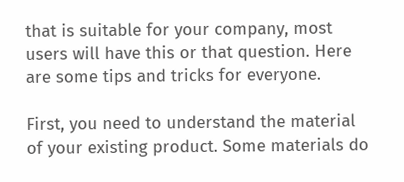that is suitable for your company, most users will have this or that question. Here are some tips and tricks for everyone.

First, you need to understand the material of your existing product. Some materials do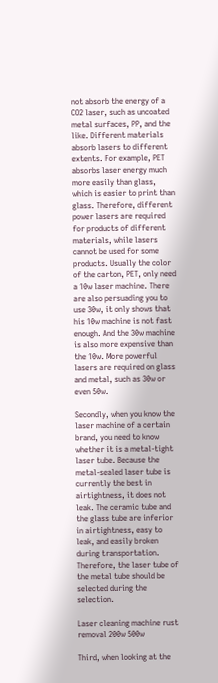not absorb the energy of a CO2 laser, such as uncoated metal surfaces, PP, and the like. Different materials absorb lasers to different extents. For example, PET absorbs laser energy much more easily than glass, which is easier to print than glass. Therefore, different power lasers are required for products of different materials, while lasers cannot be used for some products. Usually the color of the carton, PET, only need a 10w laser machine. There are also persuading you to use 30w, it only shows that his 10w machine is not fast enough. And the 30w machine is also more expensive than the 10w. More powerful lasers are required on glass and metal, such as 30w or even 50w.

Secondly, when you know the laser machine of a certain brand, you need to know whether it is a metal-tight laser tube. Because the metal-sealed laser tube is currently the best in airtightness, it does not leak. The ceramic tube and the glass tube are inferior in airtightness, easy to leak, and easily broken during transportation. Therefore, the laser tube of the metal tube should be selected during the selection.

Laser cleaning machine rust removal 200w 500w

Third, when looking at the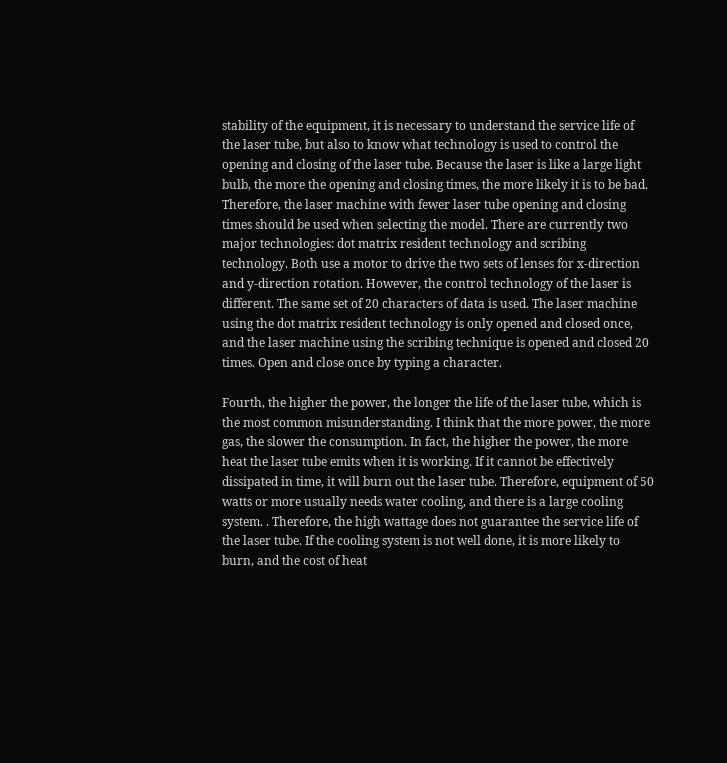stability of the equipment, it is necessary to understand the service life of the laser tube, but also to know what technology is used to control the opening and closing of the laser tube. Because the laser is like a large light bulb, the more the opening and closing times, the more likely it is to be bad. Therefore, the laser machine with fewer laser tube opening and closing times should be used when selecting the model. There are currently two major technologies: dot matrix resident technology and scribing technology. Both use a motor to drive the two sets of lenses for x-direction and y-direction rotation. However, the control technology of the laser is different. The same set of 20 characters of data is used. The laser machine using the dot matrix resident technology is only opened and closed once, and the laser machine using the scribing technique is opened and closed 20 times. Open and close once by typing a character.

Fourth, the higher the power, the longer the life of the laser tube, which is the most common misunderstanding. I think that the more power, the more gas, the slower the consumption. In fact, the higher the power, the more heat the laser tube emits when it is working. If it cannot be effectively dissipated in time, it will burn out the laser tube. Therefore, equipment of 50 watts or more usually needs water cooling, and there is a large cooling system. . Therefore, the high wattage does not guarantee the service life of the laser tube. If the cooling system is not well done, it is more likely to burn, and the cost of heat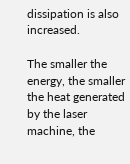dissipation is also increased.

The smaller the energy, the smaller the heat generated by the laser machine, the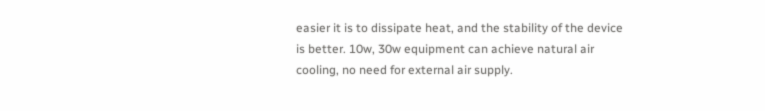easier it is to dissipate heat, and the stability of the device is better. 10w, 30w equipment can achieve natural air cooling, no need for external air supply.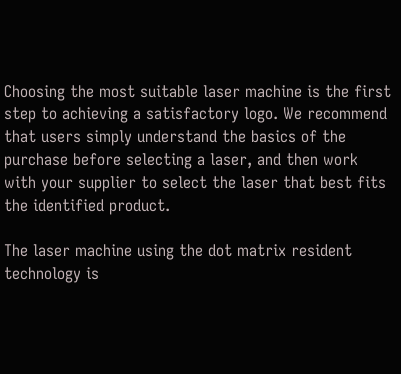Choosing the most suitable laser machine is the first step to achieving a satisfactory logo. We recommend that users simply understand the basics of the purchase before selecting a laser, and then work with your supplier to select the laser that best fits the identified product.

The laser machine using the dot matrix resident technology is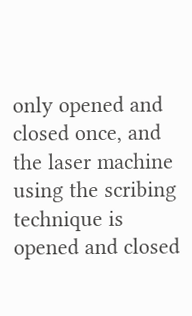only opened and closed once, and the laser machine using the scribing technique is opened and closed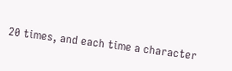20 times, and each time a character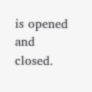is opened and closed.